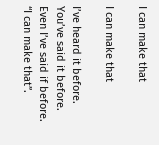I can make that

I can make that

I’ve heard it before. You’ve said it before. Even I’ve said if before. “I can make that”.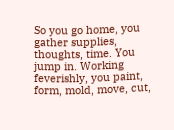So you go home, you gather supplies, thoughts, time. You jump in. Working feverishly, you paint, form, mold, move, cut,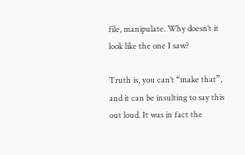file, manipulate. Why doesn’t it look like the one I saw?

Truth is, you can’t “make that”, and it can be insulting to say this out loud. It was in fact the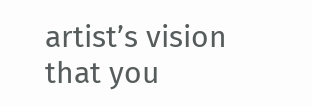artist’s vision that you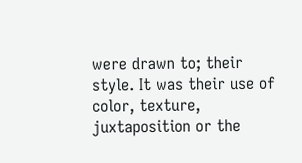were drawn to; their style. It was their use of color, texture, juxtaposition or the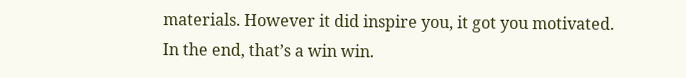materials. However it did inspire you, it got you motivated. In the end, that’s a win win.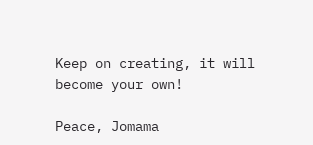Keep on creating, it will become your own!

Peace, Jomama